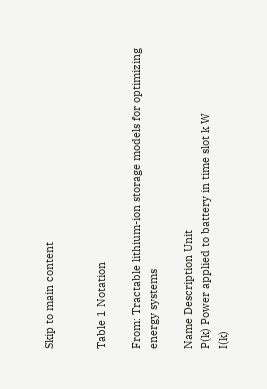Skip to main content


Table 1 Notation

From: Tractable lithium-ion storage models for optimizing energy systems

Name Description Unit
P(k) Power applied to battery in time slot k W
I(k)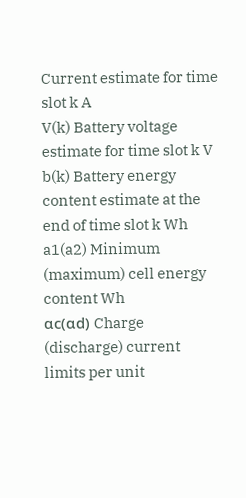Current estimate for time slot k A
V(k) Battery voltage estimate for time slot k V
b(k) Battery energy content estimate at the end of time slot k Wh
a1(a2) Minimum (maximum) cell energy content Wh
αc(αd) Charge (discharge) current limits per unit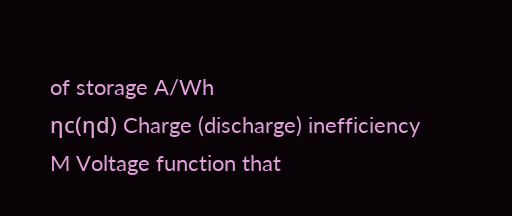of storage A/Wh
ηc(ηd) Charge (discharge) inefficiency
M Voltage function that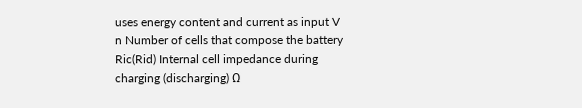uses energy content and current as input V
n Number of cells that compose the battery
Ric(Rid) Internal cell impedance during charging (discharging) Ω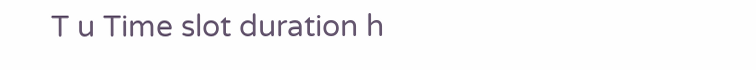T u Time slot duration h